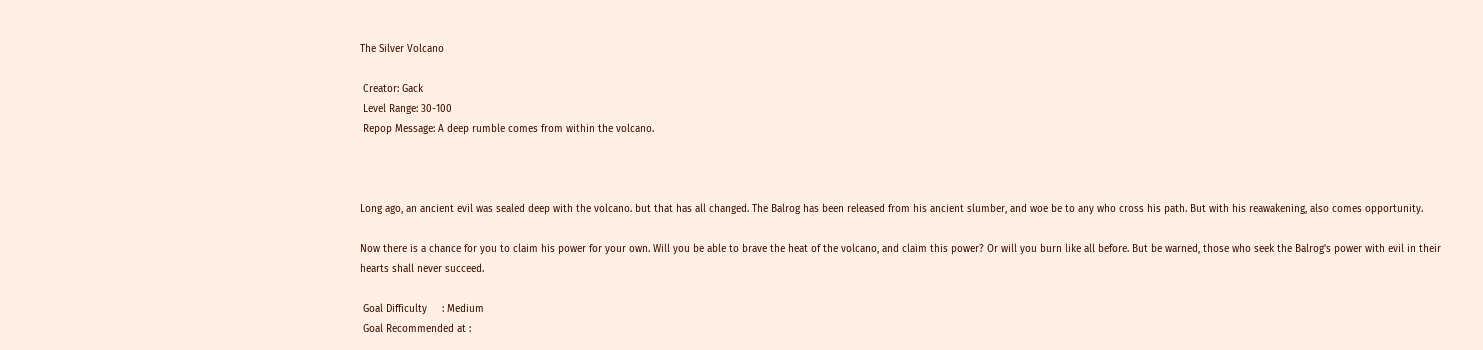The Silver Volcano

 Creator: Gack
 Level Range: 30-100
 Repop Message: A deep rumble comes from within the volcano.



Long ago, an ancient evil was sealed deep with the volcano. but that has all changed. The Balrog has been released from his ancient slumber, and woe be to any who cross his path. But with his reawakening, also comes opportunity.

Now there is a chance for you to claim his power for your own. Will you be able to brave the heat of the volcano, and claim this power? Or will you burn like all before. But be warned, those who seek the Balrog's power with evil in their hearts shall never succeed.

 Goal Difficulty     : Medium
 Goal Recommended at :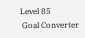Level 85
 Goal Converter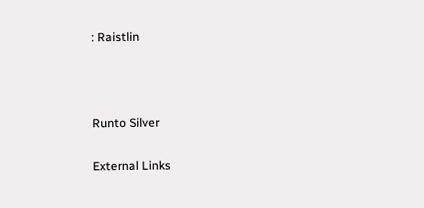: Raistlin



Runto Silver

External Links